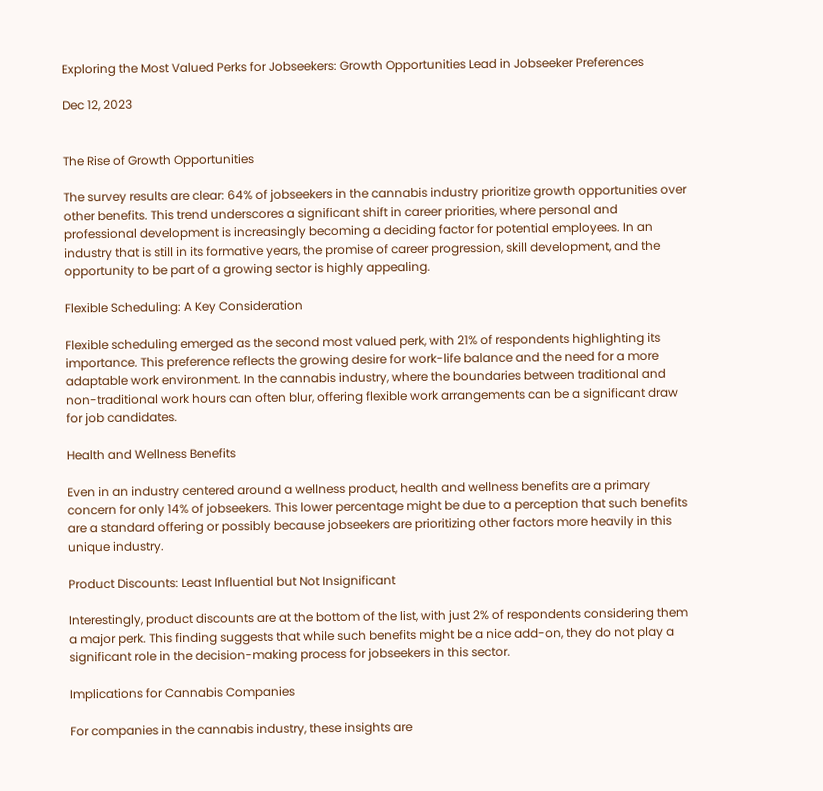Exploring the Most Valued Perks for Jobseekers: Growth Opportunities Lead in Jobseeker Preferences

Dec 12, 2023


The Rise of Growth Opportunities

The survey results are clear: 64% of jobseekers in the cannabis industry prioritize growth opportunities over other benefits. This trend underscores a significant shift in career priorities, where personal and professional development is increasingly becoming a deciding factor for potential employees. In an industry that is still in its formative years, the promise of career progression, skill development, and the opportunity to be part of a growing sector is highly appealing.

Flexible Scheduling: A Key Consideration

Flexible scheduling emerged as the second most valued perk, with 21% of respondents highlighting its importance. This preference reflects the growing desire for work-life balance and the need for a more adaptable work environment. In the cannabis industry, where the boundaries between traditional and non-traditional work hours can often blur, offering flexible work arrangements can be a significant draw for job candidates.

Health and Wellness Benefits

Even in an industry centered around a wellness product, health and wellness benefits are a primary concern for only 14% of jobseekers. This lower percentage might be due to a perception that such benefits are a standard offering or possibly because jobseekers are prioritizing other factors more heavily in this unique industry.

Product Discounts: Least Influential but Not Insignificant

Interestingly, product discounts are at the bottom of the list, with just 2% of respondents considering them a major perk. This finding suggests that while such benefits might be a nice add-on, they do not play a significant role in the decision-making process for jobseekers in this sector.

Implications for Cannabis Companies

For companies in the cannabis industry, these insights are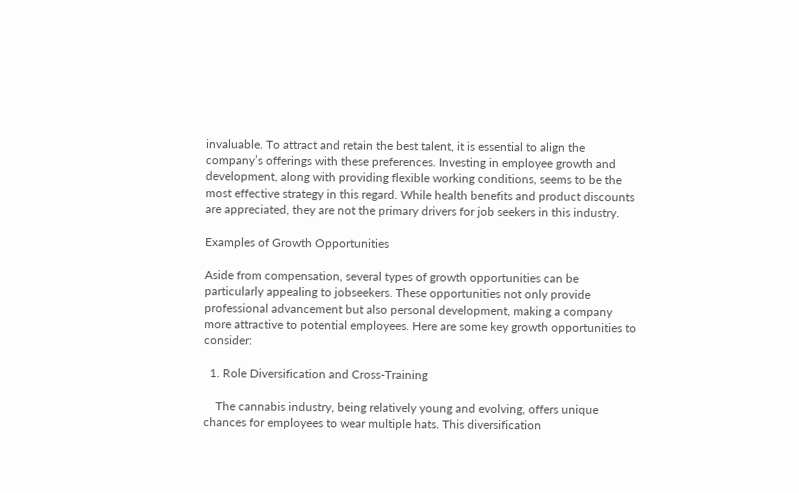invaluable. To attract and retain the best talent, it is essential to align the company’s offerings with these preferences. Investing in employee growth and development, along with providing flexible working conditions, seems to be the most effective strategy in this regard. While health benefits and product discounts are appreciated, they are not the primary drivers for job seekers in this industry.

Examples of Growth Opportunities

Aside from compensation, several types of growth opportunities can be particularly appealing to jobseekers. These opportunities not only provide professional advancement but also personal development, making a company more attractive to potential employees. Here are some key growth opportunities to consider:

  1. Role Diversification and Cross-Training

    The cannabis industry, being relatively young and evolving, offers unique chances for employees to wear multiple hats. This diversification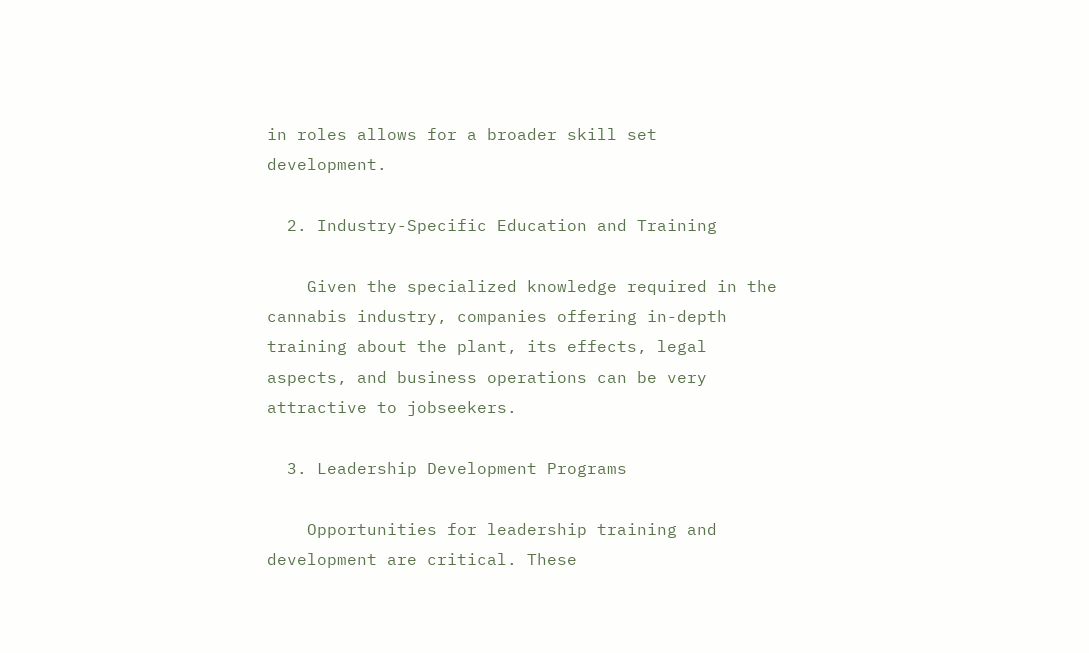in roles allows for a broader skill set development.

  2. Industry-Specific Education and Training

    Given the specialized knowledge required in the cannabis industry, companies offering in-depth training about the plant, its effects, legal aspects, and business operations can be very attractive to jobseekers.

  3. Leadership Development Programs

    Opportunities for leadership training and development are critical. These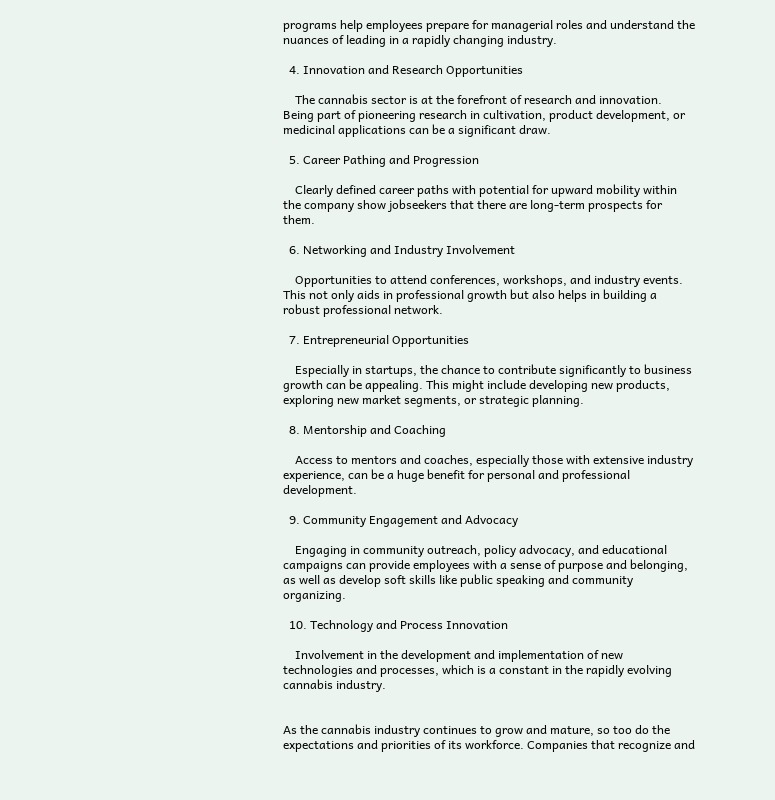programs help employees prepare for managerial roles and understand the nuances of leading in a rapidly changing industry.

  4. Innovation and Research Opportunities

    The cannabis sector is at the forefront of research and innovation. Being part of pioneering research in cultivation, product development, or medicinal applications can be a significant draw.

  5. Career Pathing and Progression

    Clearly defined career paths with potential for upward mobility within the company show jobseekers that there are long-term prospects for them.

  6. Networking and Industry Involvement

    Opportunities to attend conferences, workshops, and industry events. This not only aids in professional growth but also helps in building a robust professional network.

  7. Entrepreneurial Opportunities

    Especially in startups, the chance to contribute significantly to business growth can be appealing. This might include developing new products, exploring new market segments, or strategic planning.

  8. Mentorship and Coaching

    Access to mentors and coaches, especially those with extensive industry experience, can be a huge benefit for personal and professional development.

  9. Community Engagement and Advocacy

    Engaging in community outreach, policy advocacy, and educational campaigns can provide employees with a sense of purpose and belonging, as well as develop soft skills like public speaking and community organizing.

  10. Technology and Process Innovation

    Involvement in the development and implementation of new technologies and processes, which is a constant in the rapidly evolving cannabis industry.


As the cannabis industry continues to grow and mature, so too do the expectations and priorities of its workforce. Companies that recognize and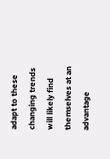adapt to these changing trends will likely find themselves at an advantage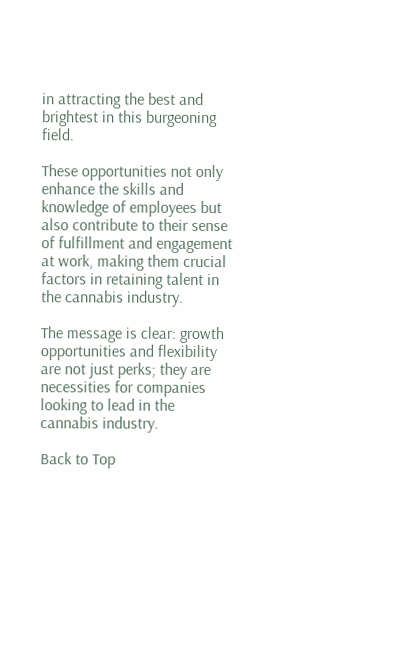in attracting the best and brightest in this burgeoning field.

These opportunities not only enhance the skills and knowledge of employees but also contribute to their sense of fulfillment and engagement at work, making them crucial factors in retaining talent in the cannabis industry.

The message is clear: growth opportunities and flexibility are not just perks; they are necessities for companies looking to lead in the cannabis industry.

Back to Top